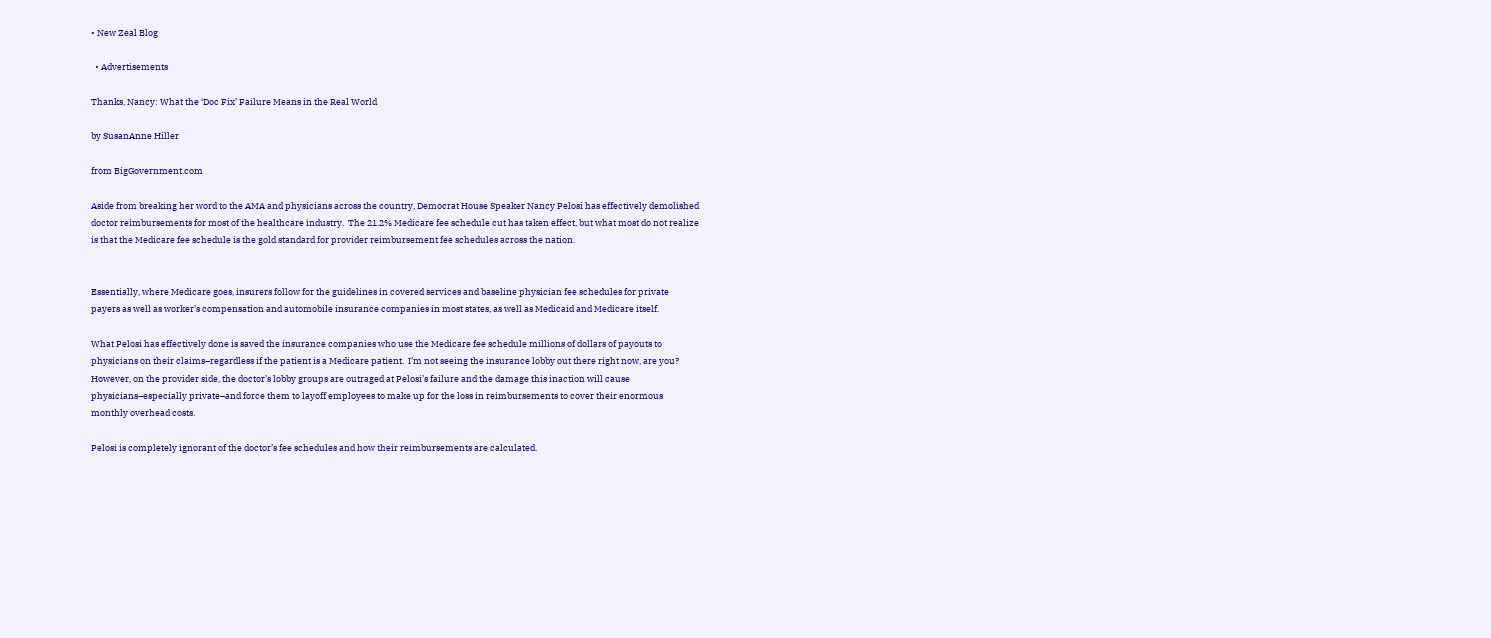• New Zeal Blog

  • Advertisements

Thanks, Nancy: What the ‘Doc Fix’ Failure Means in the Real World

by SusanAnne Hiller

from BigGovernment.com

Aside from breaking her word to the AMA and physicians across the country, Democrat House Speaker Nancy Pelosi has effectively demolished doctor reimbursements for most of the healthcare industry.  The 21.2% Medicare fee schedule cut has taken effect, but what most do not realize is that the Medicare fee schedule is the gold standard for provider reimbursement fee schedules across the nation.


Essentially, where Medicare goes, insurers follow for the guidelines in covered services and baseline physician fee schedules for private payers as well as worker’s compensation and automobile insurance companies in most states, as well as Medicaid and Medicare itself.

What Pelosi has effectively done is saved the insurance companies who use the Medicare fee schedule millions of dollars of payouts to physicians on their claims–regardless if the patient is a Medicare patient.  I’m not seeing the insurance lobby out there right now, are you?  However, on the provider side, the doctor’s lobby groups are outraged at Pelosi’s failure and the damage this inaction will cause physicians–especially private–and force them to layoff employees to make up for the loss in reimbursements to cover their enormous monthly overhead costs.

Pelosi is completely ignorant of the doctor’s fee schedules and how their reimbursements are calculated.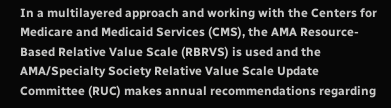In a multilayered approach and working with the Centers for Medicare and Medicaid Services (CMS), the AMA Resource-Based Relative Value Scale (RBRVS) is used and the AMA/Specialty Society Relative Value Scale Update Committee (RUC) makes annual recommendations regarding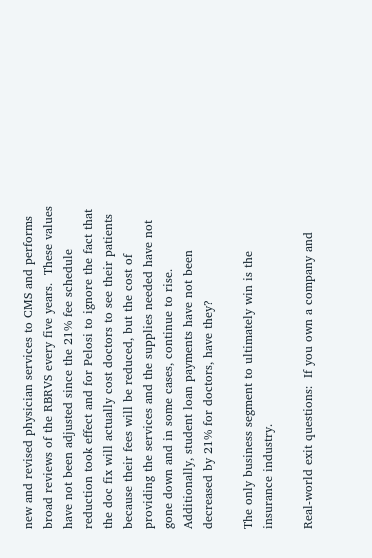new and revised physician services to CMS and performs broad reviews of the RBRVS every five years.  These values have not been adjusted since the 21% fee schedule reduction took effect and for Pelosi to ignore the fact that the doc fix will actually cost doctors to see their patients because their fees will be reduced, but the cost of providing the services and the supplies needed have not gone down and in some cases, continue to rise.  Additionally, student loan payments have not been decreased by 21% for doctors, have they?

The only business segment to ultimately win is the insurance industry.

Real-world exit questions:  If you own a company and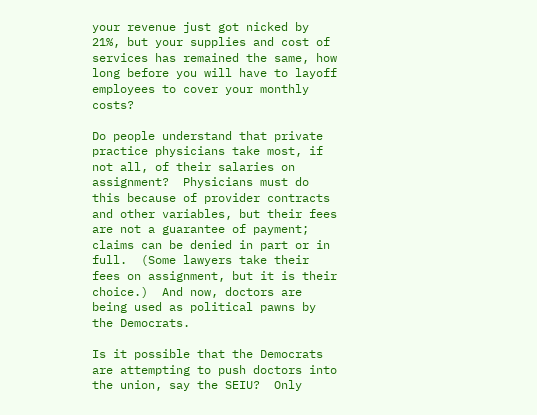your revenue just got nicked by 21%, but your supplies and cost of services has remained the same, how long before you will have to layoff employees to cover your monthly costs?

Do people understand that private practice physicians take most, if not all, of their salaries on assignment?  Physicians must do this because of provider contracts and other variables, but their fees are not a guarantee of payment; claims can be denied in part or in full.  (Some lawyers take their fees on assignment, but it is their choice.)  And now, doctors are being used as political pawns by the Democrats.

Is it possible that the Democrats are attempting to push doctors into the union, say the SEIU?  Only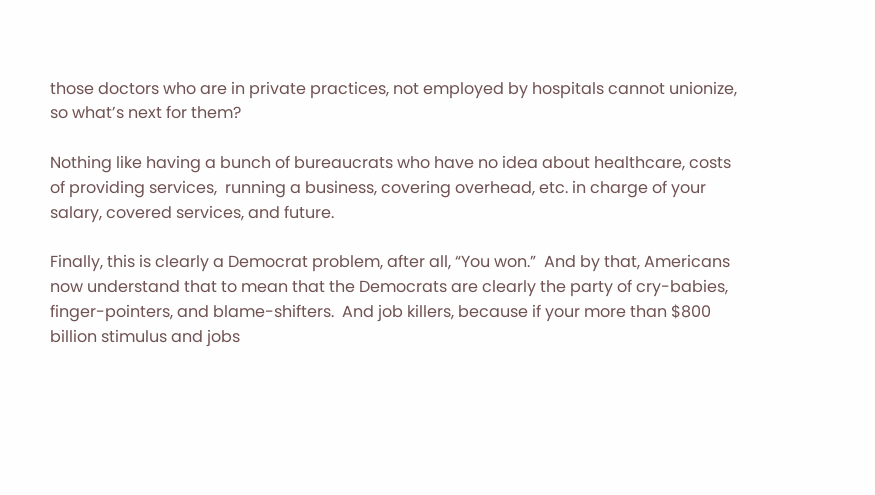those doctors who are in private practices, not employed by hospitals cannot unionize, so what’s next for them?

Nothing like having a bunch of bureaucrats who have no idea about healthcare, costs of providing services,  running a business, covering overhead, etc. in charge of your salary, covered services, and future.

Finally, this is clearly a Democrat problem, after all, “You won.”  And by that, Americans now understand that to mean that the Democrats are clearly the party of cry-babies, finger-pointers, and blame-shifters.  And job killers, because if your more than $800 billion stimulus and jobs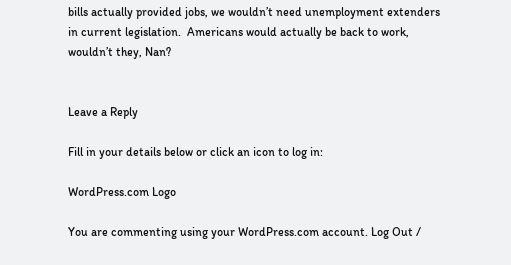bills actually provided jobs, we wouldn’t need unemployment extenders in current legislation.  Americans would actually be back to work, wouldn’t they, Nan?


Leave a Reply

Fill in your details below or click an icon to log in:

WordPress.com Logo

You are commenting using your WordPress.com account. Log Out /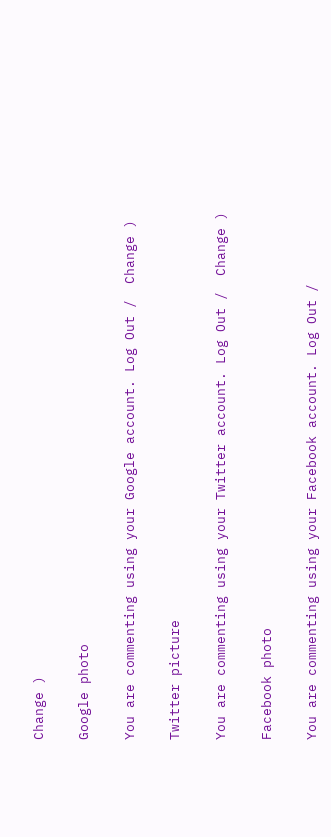Change )

Google photo

You are commenting using your Google account. Log Out /  Change )

Twitter picture

You are commenting using your Twitter account. Log Out /  Change )

Facebook photo

You are commenting using your Facebook account. Log Out /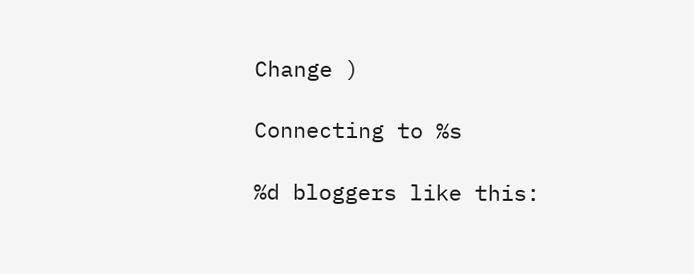Change )

Connecting to %s

%d bloggers like this: